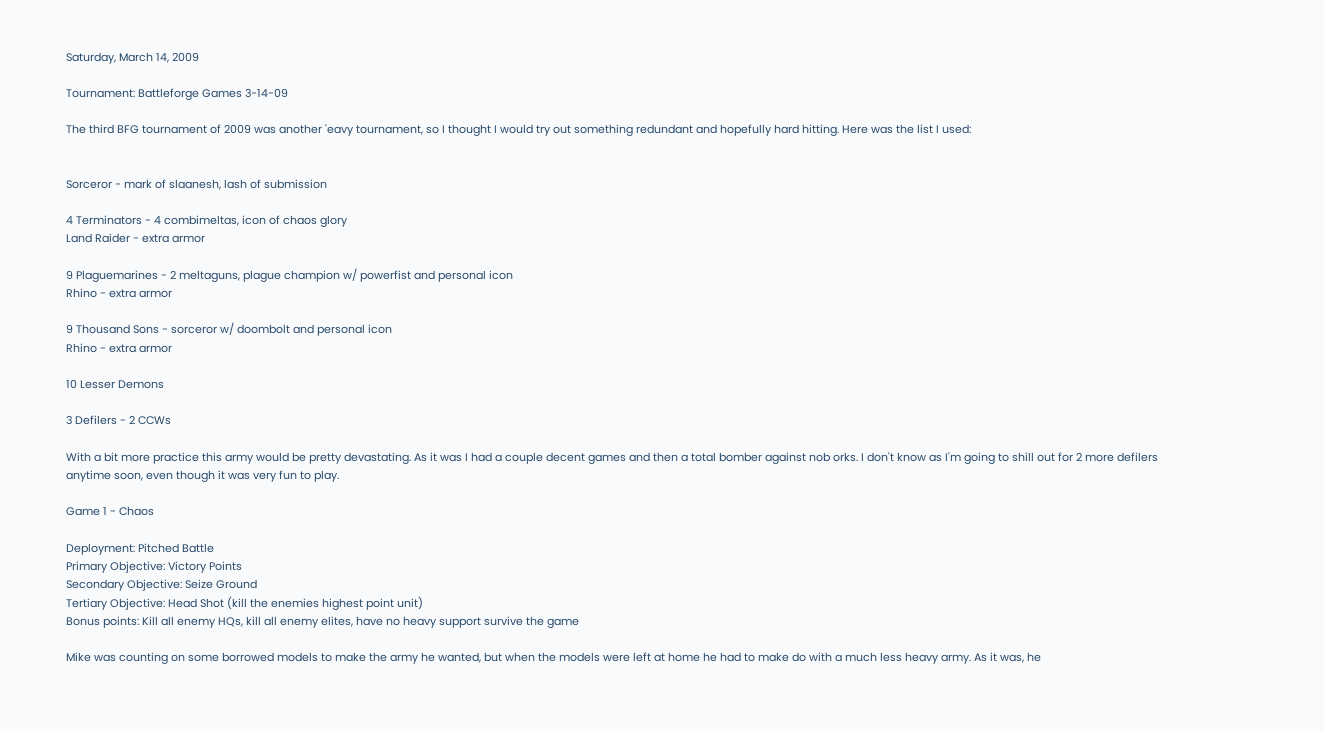Saturday, March 14, 2009

Tournament: Battleforge Games 3-14-09

The third BFG tournament of 2009 was another 'eavy tournament, so I thought I would try out something redundant and hopefully hard hitting. Here was the list I used:


Sorceror - mark of slaanesh, lash of submission

4 Terminators - 4 combimeltas, icon of chaos glory
Land Raider - extra armor

9 Plaguemarines - 2 meltaguns, plague champion w/ powerfist and personal icon
Rhino - extra armor

9 Thousand Sons - sorceror w/ doombolt and personal icon
Rhino - extra armor

10 Lesser Demons

3 Defilers - 2 CCWs

With a bit more practice this army would be pretty devastating. As it was I had a couple decent games and then a total bomber against nob orks. I don't know as I'm going to shill out for 2 more defilers anytime soon, even though it was very fun to play.

Game 1 - Chaos

Deployment: Pitched Battle
Primary Objective: Victory Points
Secondary Objective: Seize Ground
Tertiary Objective: Head Shot (kill the enemies highest point unit)
Bonus points: Kill all enemy HQs, kill all enemy elites, have no heavy support survive the game

Mike was counting on some borrowed models to make the army he wanted, but when the models were left at home he had to make do with a much less heavy army. As it was, he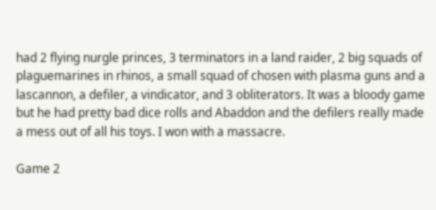had 2 flying nurgle princes, 3 terminators in a land raider, 2 big squads of plaguemarines in rhinos, a small squad of chosen with plasma guns and a lascannon, a defiler, a vindicator, and 3 obliterators. It was a bloody game but he had pretty bad dice rolls and Abaddon and the defilers really made a mess out of all his toys. I won with a massacre.

Game 2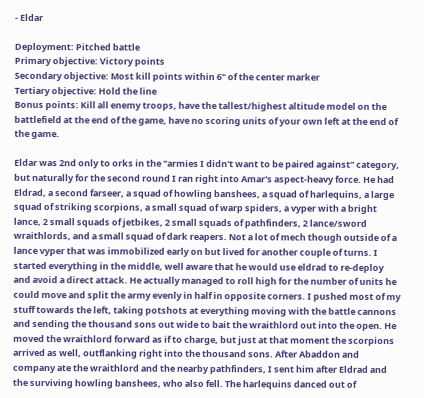- Eldar

Deployment: Pitched battle
Primary objective: Victory points
Secondary objective: Most kill points within 6" of the center marker
Tertiary objective: Hold the line
Bonus points: Kill all enemy troops, have the tallest/highest altitude model on the battlefield at the end of the game, have no scoring units of your own left at the end of the game.

Eldar was 2nd only to orks in the "armies I didn't want to be paired against" category, but naturally for the second round I ran right into Amar's aspect-heavy force. He had Eldrad, a second farseer, a squad of howling banshees, a squad of harlequins, a large squad of striking scorpions, a small squad of warp spiders, a vyper with a bright lance, 2 small squads of jetbikes, 2 small squads of pathfinders, 2 lance/sword wraithlords, and a small squad of dark reapers. Not a lot of mech though outside of a lance vyper that was immobilized early on but lived for another couple of turns. I started everything in the middle, well aware that he would use eldrad to re-deploy and avoid a direct attack. He actually managed to roll high for the number of units he could move and split the army evenly in half in opposite corners. I pushed most of my stuff towards the left, taking potshots at everything moving with the battle cannons and sending the thousand sons out wide to bait the wraithlord out into the open. He moved the wraithlord forward as if to charge, but just at that moment the scorpions arrived as well, outflanking right into the thousand sons. After Abaddon and company ate the wraithlord and the nearby pathfinders, I sent him after Eldrad and the surviving howling banshees, who also fell. The harlequins danced out of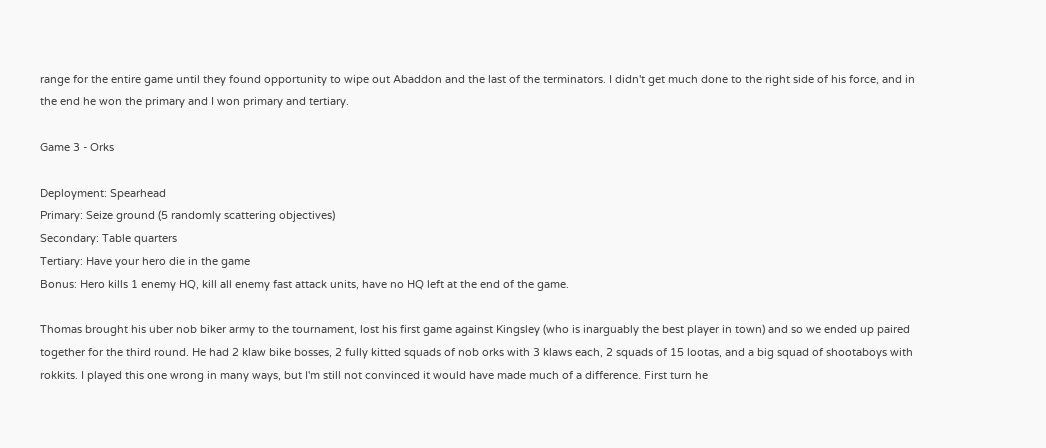range for the entire game until they found opportunity to wipe out Abaddon and the last of the terminators. I didn't get much done to the right side of his force, and in the end he won the primary and I won primary and tertiary.

Game 3 - Orks

Deployment: Spearhead
Primary: Seize ground (5 randomly scattering objectives)
Secondary: Table quarters
Tertiary: Have your hero die in the game
Bonus: Hero kills 1 enemy HQ, kill all enemy fast attack units, have no HQ left at the end of the game.

Thomas brought his uber nob biker army to the tournament, lost his first game against Kingsley (who is inarguably the best player in town) and so we ended up paired together for the third round. He had 2 klaw bike bosses, 2 fully kitted squads of nob orks with 3 klaws each, 2 squads of 15 lootas, and a big squad of shootaboys with rokkits. I played this one wrong in many ways, but I'm still not convinced it would have made much of a difference. First turn he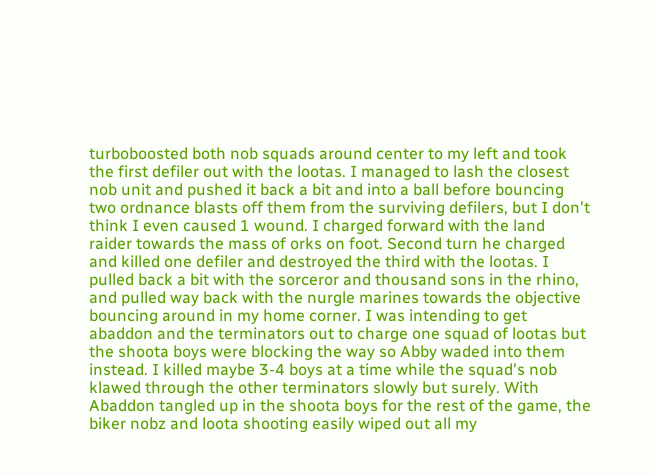turboboosted both nob squads around center to my left and took the first defiler out with the lootas. I managed to lash the closest nob unit and pushed it back a bit and into a ball before bouncing two ordnance blasts off them from the surviving defilers, but I don't think I even caused 1 wound. I charged forward with the land raider towards the mass of orks on foot. Second turn he charged and killed one defiler and destroyed the third with the lootas. I pulled back a bit with the sorceror and thousand sons in the rhino, and pulled way back with the nurgle marines towards the objective bouncing around in my home corner. I was intending to get abaddon and the terminators out to charge one squad of lootas but the shoota boys were blocking the way so Abby waded into them instead. I killed maybe 3-4 boys at a time while the squad's nob klawed through the other terminators slowly but surely. With Abaddon tangled up in the shoota boys for the rest of the game, the biker nobz and loota shooting easily wiped out all my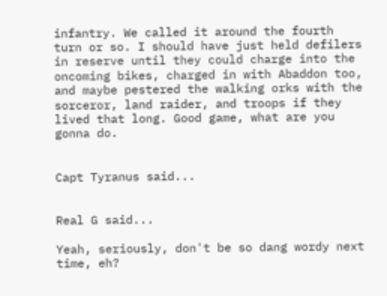infantry. We called it around the fourth turn or so. I should have just held defilers in reserve until they could charge into the oncoming bikes, charged in with Abaddon too, and maybe pestered the walking orks with the sorceror, land raider, and troops if they lived that long. Good game, what are you gonna do.


Capt Tyranus said...


Real G said...

Yeah, seriously, don't be so dang wordy next time, eh?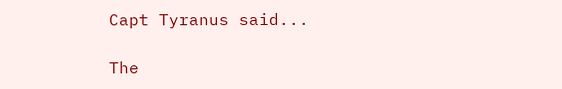Capt Tyranus said...

The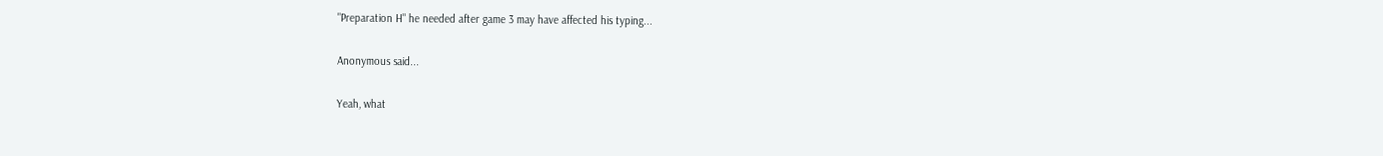"Preparation H" he needed after game 3 may have affected his typing...

Anonymous said...

Yeah, what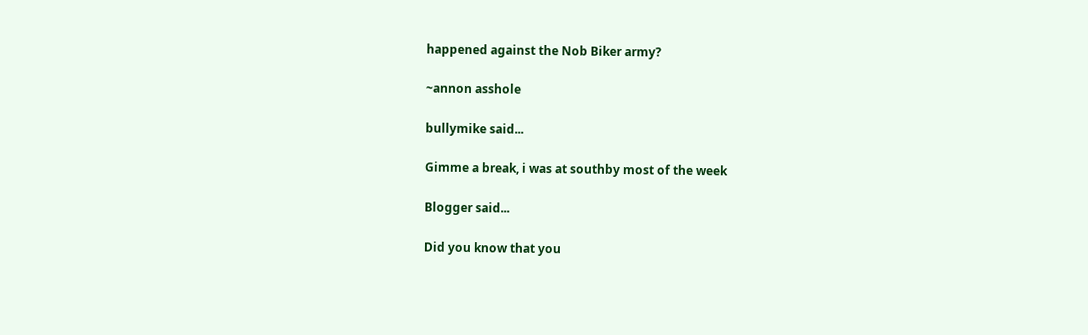happened against the Nob Biker army?

~annon asshole

bullymike said...

Gimme a break, i was at southby most of the week

Blogger said...

Did you know that you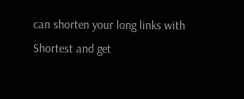can shorten your long links with Shortest and get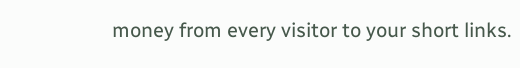money from every visitor to your short links.